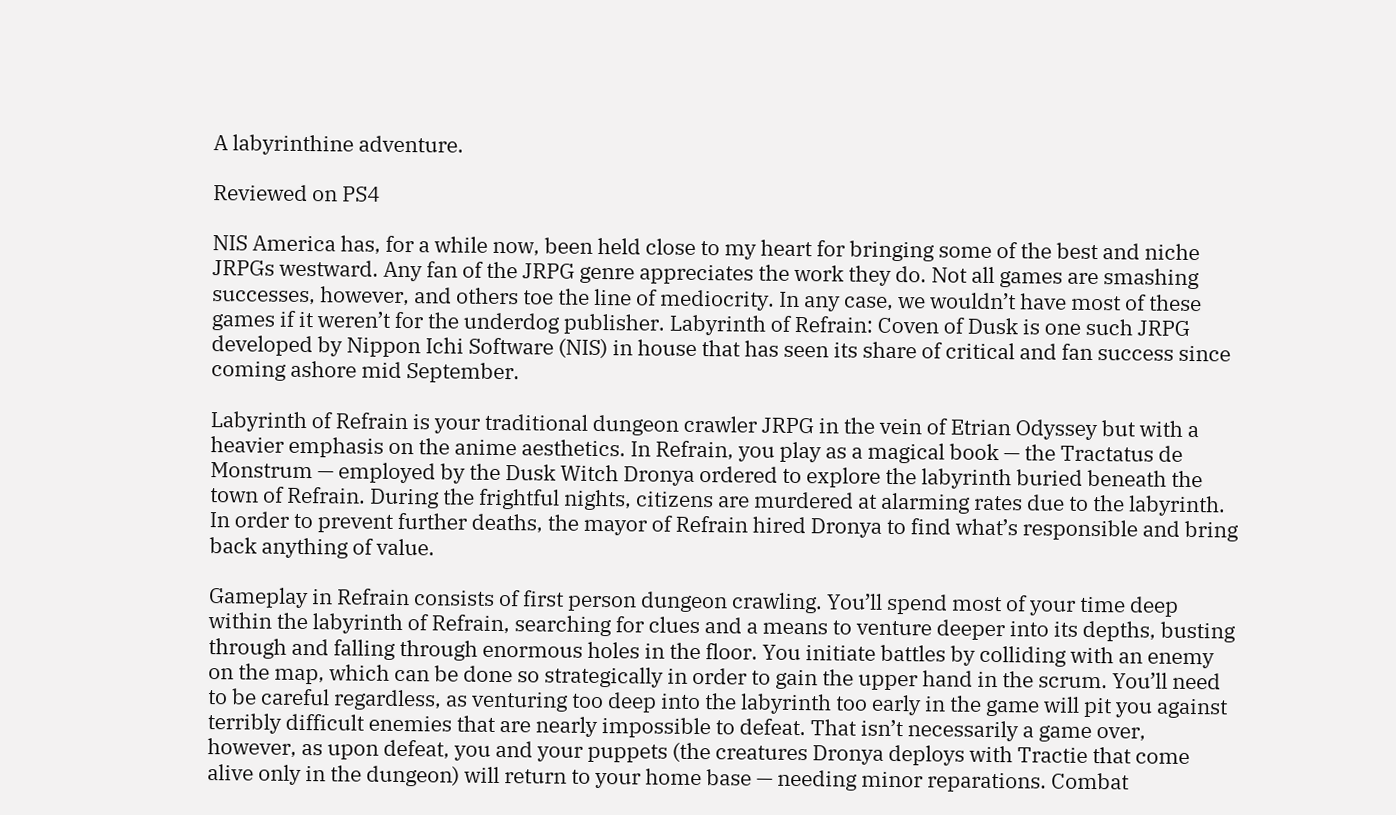A labyrinthine adventure.

Reviewed on PS4

NIS America has, for a while now, been held close to my heart for bringing some of the best and niche JRPGs westward. Any fan of the JRPG genre appreciates the work they do. Not all games are smashing successes, however, and others toe the line of mediocrity. In any case, we wouldn’t have most of these games if it weren’t for the underdog publisher. Labyrinth of Refrain: Coven of Dusk is one such JRPG developed by Nippon Ichi Software (NIS) in house that has seen its share of critical and fan success since coming ashore mid September.

Labyrinth of Refrain is your traditional dungeon crawler JRPG in the vein of Etrian Odyssey but with a heavier emphasis on the anime aesthetics. In Refrain, you play as a magical book — the Tractatus de Monstrum — employed by the Dusk Witch Dronya ordered to explore the labyrinth buried beneath the town of Refrain. During the frightful nights, citizens are murdered at alarming rates due to the labyrinth. In order to prevent further deaths, the mayor of Refrain hired Dronya to find what’s responsible and bring back anything of value.

Gameplay in Refrain consists of first person dungeon crawling. You’ll spend most of your time deep within the labyrinth of Refrain, searching for clues and a means to venture deeper into its depths, busting through and falling through enormous holes in the floor. You initiate battles by colliding with an enemy on the map, which can be done so strategically in order to gain the upper hand in the scrum. You’ll need to be careful regardless, as venturing too deep into the labyrinth too early in the game will pit you against terribly difficult enemies that are nearly impossible to defeat. That isn’t necessarily a game over, however, as upon defeat, you and your puppets (the creatures Dronya deploys with Tractie that come alive only in the dungeon) will return to your home base — needing minor reparations. Combat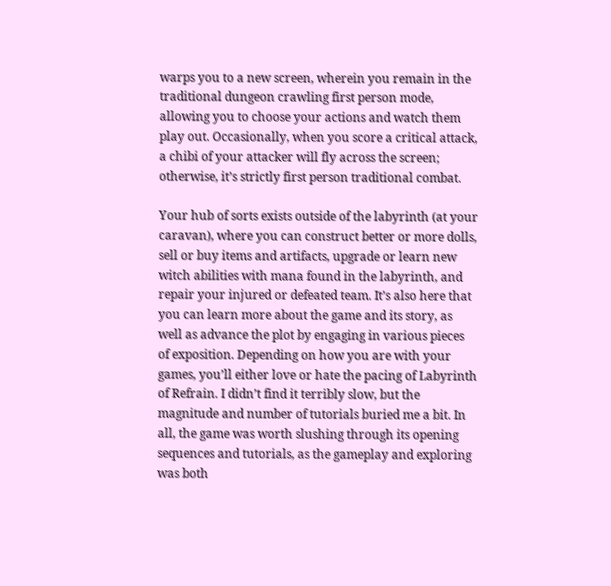warps you to a new screen, wherein you remain in the traditional dungeon crawling first person mode, allowing you to choose your actions and watch them play out. Occasionally, when you score a critical attack, a chibi of your attacker will fly across the screen; otherwise, it’s strictly first person traditional combat.

Your hub of sorts exists outside of the labyrinth (at your caravan), where you can construct better or more dolls, sell or buy items and artifacts, upgrade or learn new witch abilities with mana found in the labyrinth, and repair your injured or defeated team. It’s also here that you can learn more about the game and its story, as well as advance the plot by engaging in various pieces of exposition. Depending on how you are with your games, you’ll either love or hate the pacing of Labyrinth of Refrain. I didn’t find it terribly slow, but the magnitude and number of tutorials buried me a bit. In all, the game was worth slushing through its opening sequences and tutorials, as the gameplay and exploring was both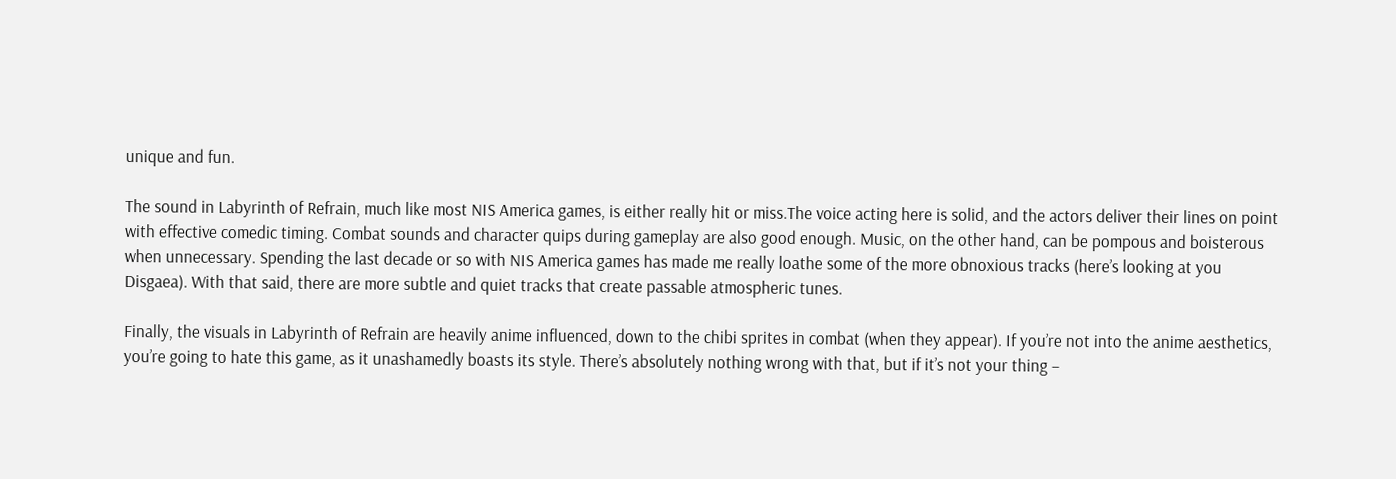unique and fun.

The sound in Labyrinth of Refrain, much like most NIS America games, is either really hit or miss.The voice acting here is solid, and the actors deliver their lines on point with effective comedic timing. Combat sounds and character quips during gameplay are also good enough. Music, on the other hand, can be pompous and boisterous when unnecessary. Spending the last decade or so with NIS America games has made me really loathe some of the more obnoxious tracks (here’s looking at you Disgaea). With that said, there are more subtle and quiet tracks that create passable atmospheric tunes.

Finally, the visuals in Labyrinth of Refrain are heavily anime influenced, down to the chibi sprites in combat (when they appear). If you’re not into the anime aesthetics, you’re going to hate this game, as it unashamedly boasts its style. There’s absolutely nothing wrong with that, but if it’s not your thing –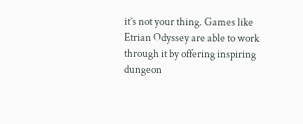it’s not your thing. Games like Etrian Odyssey are able to work through it by offering inspiring dungeon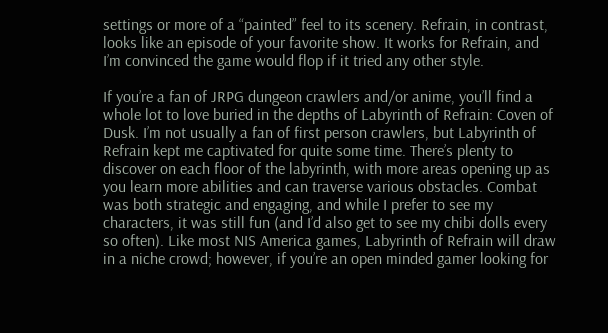settings or more of a “painted” feel to its scenery. Refrain, in contrast, looks like an episode of your favorite show. It works for Refrain, and I’m convinced the game would flop if it tried any other style.

If you’re a fan of JRPG dungeon crawlers and/or anime, you’ll find a whole lot to love buried in the depths of Labyrinth of Refrain: Coven of Dusk. I’m not usually a fan of first person crawlers, but Labyrinth of Refrain kept me captivated for quite some time. There’s plenty to discover on each floor of the labyrinth, with more areas opening up as you learn more abilities and can traverse various obstacles. Combat was both strategic and engaging, and while I prefer to see my characters, it was still fun (and I’d also get to see my chibi dolls every so often). Like most NIS America games, Labyrinth of Refrain will draw in a niche crowd; however, if you’re an open minded gamer looking for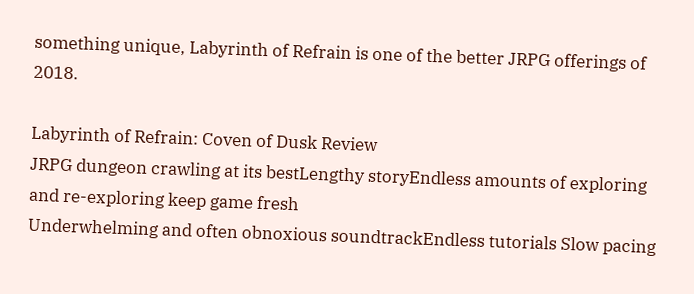something unique, Labyrinth of Refrain is one of the better JRPG offerings of 2018.

Labyrinth of Refrain: Coven of Dusk Review
JRPG dungeon crawling at its bestLengthy storyEndless amounts of exploring and re-exploring keep game fresh
Underwhelming and often obnoxious soundtrackEndless tutorials Slow pacing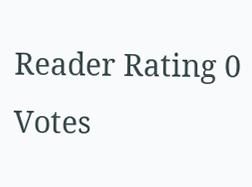Reader Rating 0 Votes